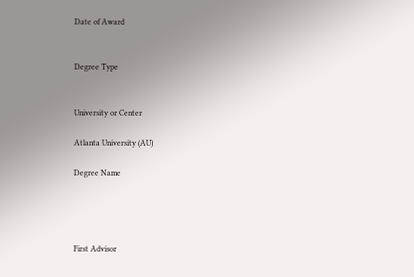Date of Award


Degree Type


University or Center

Atlanta University (AU)

Degree Name




First Advisor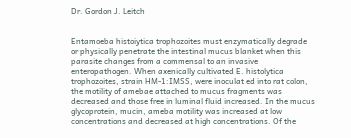Dr. Gordon J. Leitch


Entamoeba histoiytica trophozoites must enzymatically degrade or physically penetrate the intestinal mucus blanket when this parasite changes from a commensal to an invasive enteropathogen. When axenically cultivated E. histolytica trophozoites, strain HM-1:IMSS, were inoculat ed into rat colon, the motility of amebae attached to mucus fragments was decreased and those free in luminal fluid increased. In the mucus glycoprotein, mucin, ameba motility was increased at low concentrations and decreased at high concentrations. Of the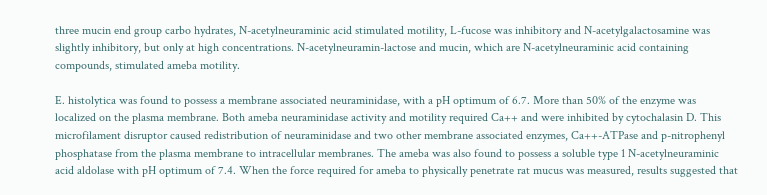three mucin end group carbo hydrates, N-acetylneuraminic acid stimulated motility, L-fucose was inhibitory and N-acetylgalactosamine was slightly inhibitory, but only at high concentrations. N-acetylneuramin-lactose and mucin, which are N-acetylneuraminic acid containing compounds, stimulated ameba motility.

E. histolytica was found to possess a membrane associated neuraminidase, with a pH optimum of 6.7. More than 50% of the enzyme was localized on the plasma membrane. Both ameba neuraminidase activity and motility required Ca++ and were inhibited by cytochalasin D. This microfilament disruptor caused redistribution of neuraminidase and two other membrane associated enzymes, Ca++-ATPase and p-nitrophenyl phosphatase from the plasma membrane to intracellular membranes. The ameba was also found to possess a soluble type 1 N-acetylneuraminic acid aldolase with pH optimum of 7.4. When the force required for ameba to physically penetrate rat mucus was measured, results suggested that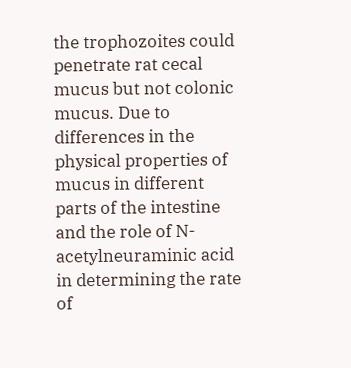the trophozoites could penetrate rat cecal mucus but not colonic mucus. Due to differences in the physical properties of mucus in different parts of the intestine and the role of N-acetylneuraminic acid in determining the rate of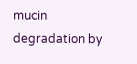mucin degradation by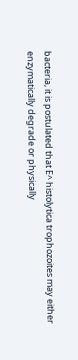bacteria, it is postulated that E^ histolytica trophozoites may either enzymatically degrade or physically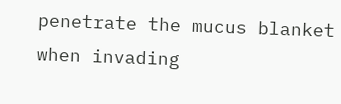penetrate the mucus blanket when invading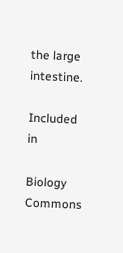the large intestine.

Included in

Biology Commons